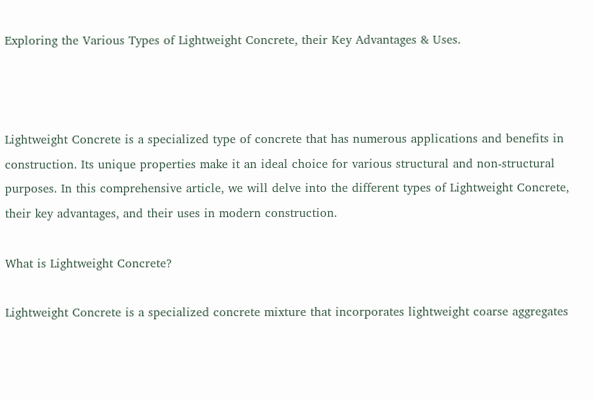Exploring the Various Types of Lightweight Concrete, their Key Advantages & Uses.



Lightweight Concrete is a specialized type of concrete that has numerous applications and benefits in construction. Its unique properties make it an ideal choice for various structural and non-structural purposes. In this comprehensive article, we will delve into the different types of Lightweight Concrete, their key advantages, and their uses in modern construction.

What is Lightweight Concrete?

Lightweight Concrete is a specialized concrete mixture that incorporates lightweight coarse aggregates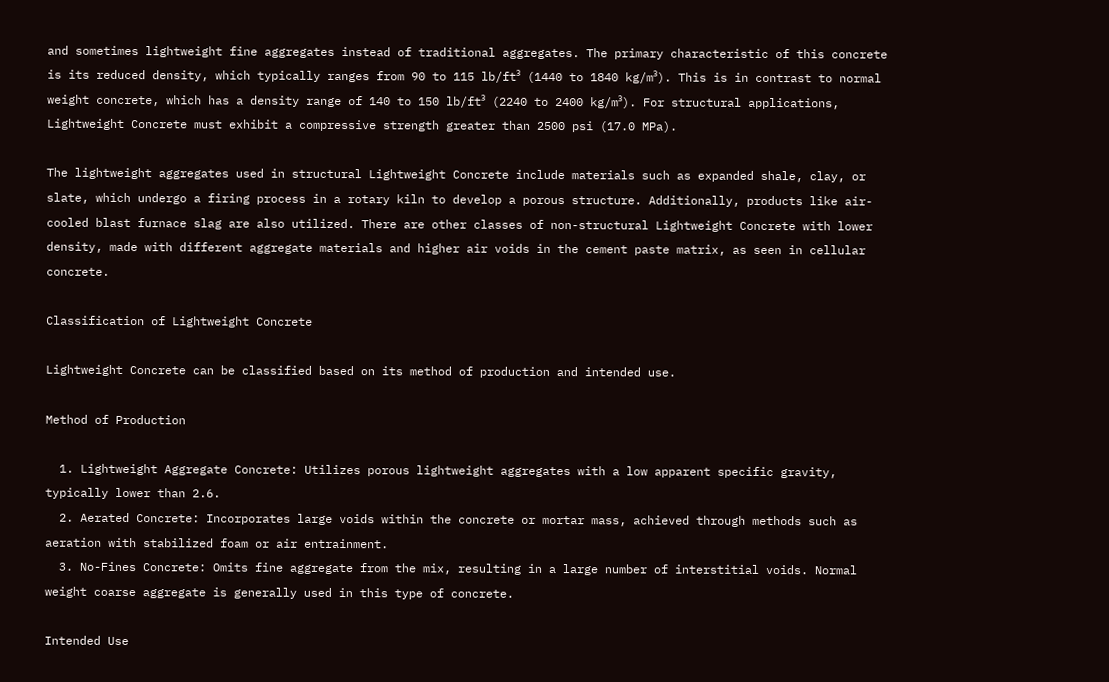and sometimes lightweight fine aggregates instead of traditional aggregates. The primary characteristic of this concrete is its reduced density, which typically ranges from 90 to 115 lb/ft³ (1440 to 1840 kg/m³). This is in contrast to normal weight concrete, which has a density range of 140 to 150 lb/ft³ (2240 to 2400 kg/m³). For structural applications, Lightweight Concrete must exhibit a compressive strength greater than 2500 psi (17.0 MPa).

The lightweight aggregates used in structural Lightweight Concrete include materials such as expanded shale, clay, or slate, which undergo a firing process in a rotary kiln to develop a porous structure. Additionally, products like air-cooled blast furnace slag are also utilized. There are other classes of non-structural Lightweight Concrete with lower density, made with different aggregate materials and higher air voids in the cement paste matrix, as seen in cellular concrete.

Classification of Lightweight Concrete

Lightweight Concrete can be classified based on its method of production and intended use.

Method of Production

  1. Lightweight Aggregate Concrete: Utilizes porous lightweight aggregates with a low apparent specific gravity, typically lower than 2.6.
  2. Aerated Concrete: Incorporates large voids within the concrete or mortar mass, achieved through methods such as aeration with stabilized foam or air entrainment.
  3. No-Fines Concrete: Omits fine aggregate from the mix, resulting in a large number of interstitial voids. Normal weight coarse aggregate is generally used in this type of concrete.

Intended Use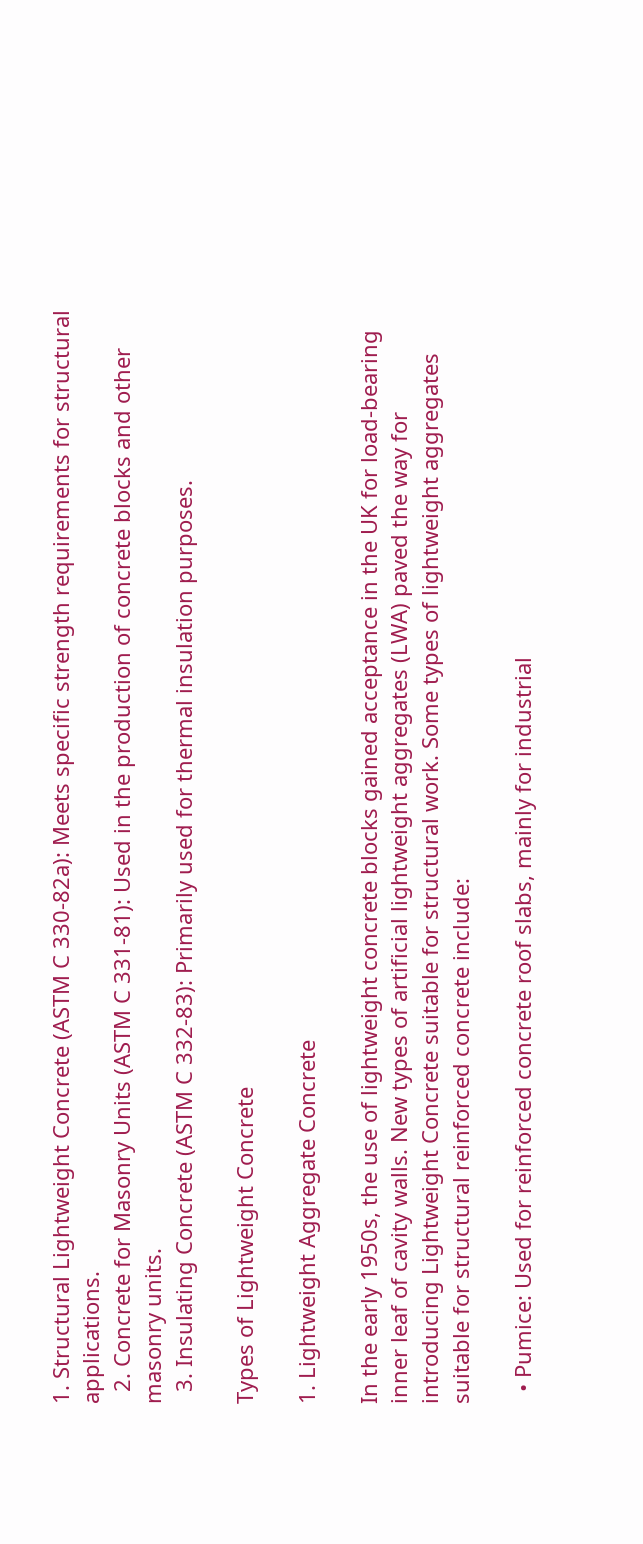1. Structural Lightweight Concrete (ASTM C 330-82a): Meets specific strength requirements for structural applications.
  2. Concrete for Masonry Units (ASTM C 331-81): Used in the production of concrete blocks and other masonry units.
  3. Insulating Concrete (ASTM C 332-83): Primarily used for thermal insulation purposes.

Types of Lightweight Concrete

1. Lightweight Aggregate Concrete

In the early 1950s, the use of lightweight concrete blocks gained acceptance in the UK for load-bearing inner leaf of cavity walls. New types of artificial lightweight aggregates (LWA) paved the way for introducing Lightweight Concrete suitable for structural work. Some types of lightweight aggregates suitable for structural reinforced concrete include:

  • Pumice: Used for reinforced concrete roof slabs, mainly for industrial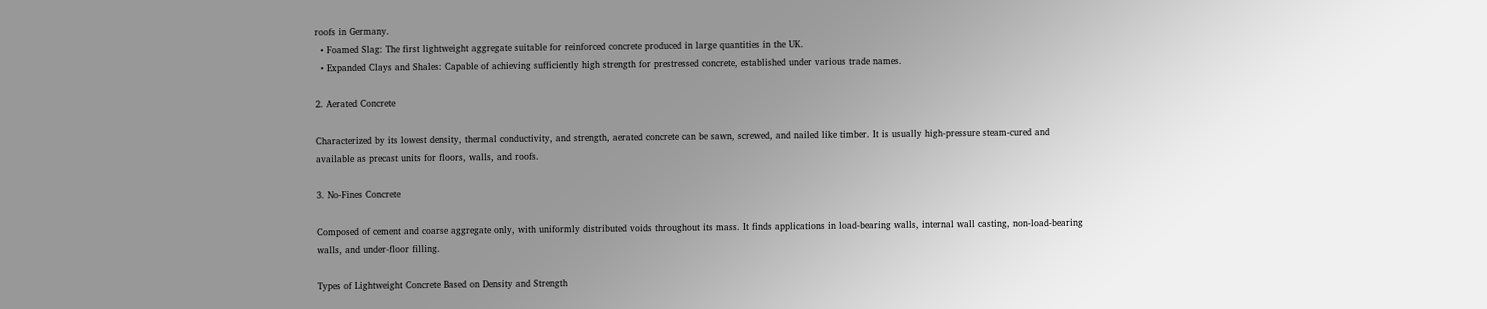roofs in Germany.
  • Foamed Slag: The first lightweight aggregate suitable for reinforced concrete produced in large quantities in the UK.
  • Expanded Clays and Shales: Capable of achieving sufficiently high strength for prestressed concrete, established under various trade names.

2. Aerated Concrete

Characterized by its lowest density, thermal conductivity, and strength, aerated concrete can be sawn, screwed, and nailed like timber. It is usually high-pressure steam-cured and available as precast units for floors, walls, and roofs.

3. No-Fines Concrete

Composed of cement and coarse aggregate only, with uniformly distributed voids throughout its mass. It finds applications in load-bearing walls, internal wall casting, non-load-bearing walls, and under-floor filling.

Types of Lightweight Concrete Based on Density and Strength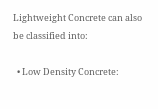Lightweight Concrete can also be classified into:

  • Low Density Concrete: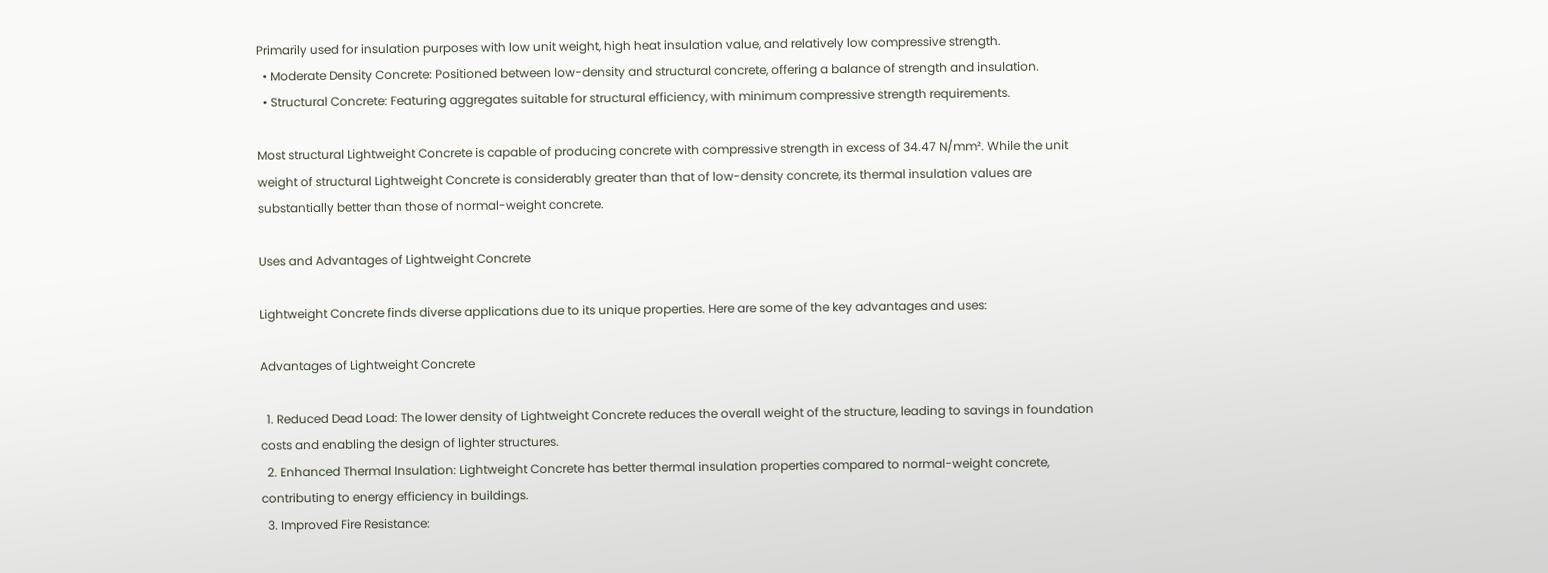Primarily used for insulation purposes with low unit weight, high heat insulation value, and relatively low compressive strength.
  • Moderate Density Concrete: Positioned between low-density and structural concrete, offering a balance of strength and insulation.
  • Structural Concrete: Featuring aggregates suitable for structural efficiency, with minimum compressive strength requirements.

Most structural Lightweight Concrete is capable of producing concrete with compressive strength in excess of 34.47 N/mm². While the unit weight of structural Lightweight Concrete is considerably greater than that of low-density concrete, its thermal insulation values are substantially better than those of normal-weight concrete.

Uses and Advantages of Lightweight Concrete

Lightweight Concrete finds diverse applications due to its unique properties. Here are some of the key advantages and uses:

Advantages of Lightweight Concrete

  1. Reduced Dead Load: The lower density of Lightweight Concrete reduces the overall weight of the structure, leading to savings in foundation costs and enabling the design of lighter structures.
  2. Enhanced Thermal Insulation: Lightweight Concrete has better thermal insulation properties compared to normal-weight concrete, contributing to energy efficiency in buildings.
  3. Improved Fire Resistance: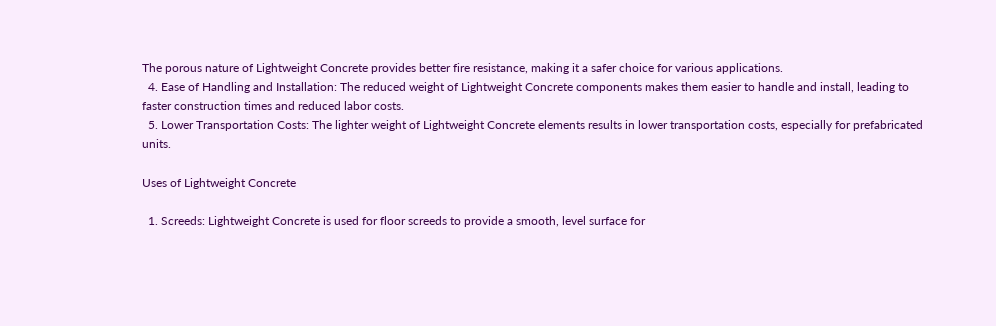The porous nature of Lightweight Concrete provides better fire resistance, making it a safer choice for various applications.
  4. Ease of Handling and Installation: The reduced weight of Lightweight Concrete components makes them easier to handle and install, leading to faster construction times and reduced labor costs.
  5. Lower Transportation Costs: The lighter weight of Lightweight Concrete elements results in lower transportation costs, especially for prefabricated units.

Uses of Lightweight Concrete

  1. Screeds: Lightweight Concrete is used for floor screeds to provide a smooth, level surface for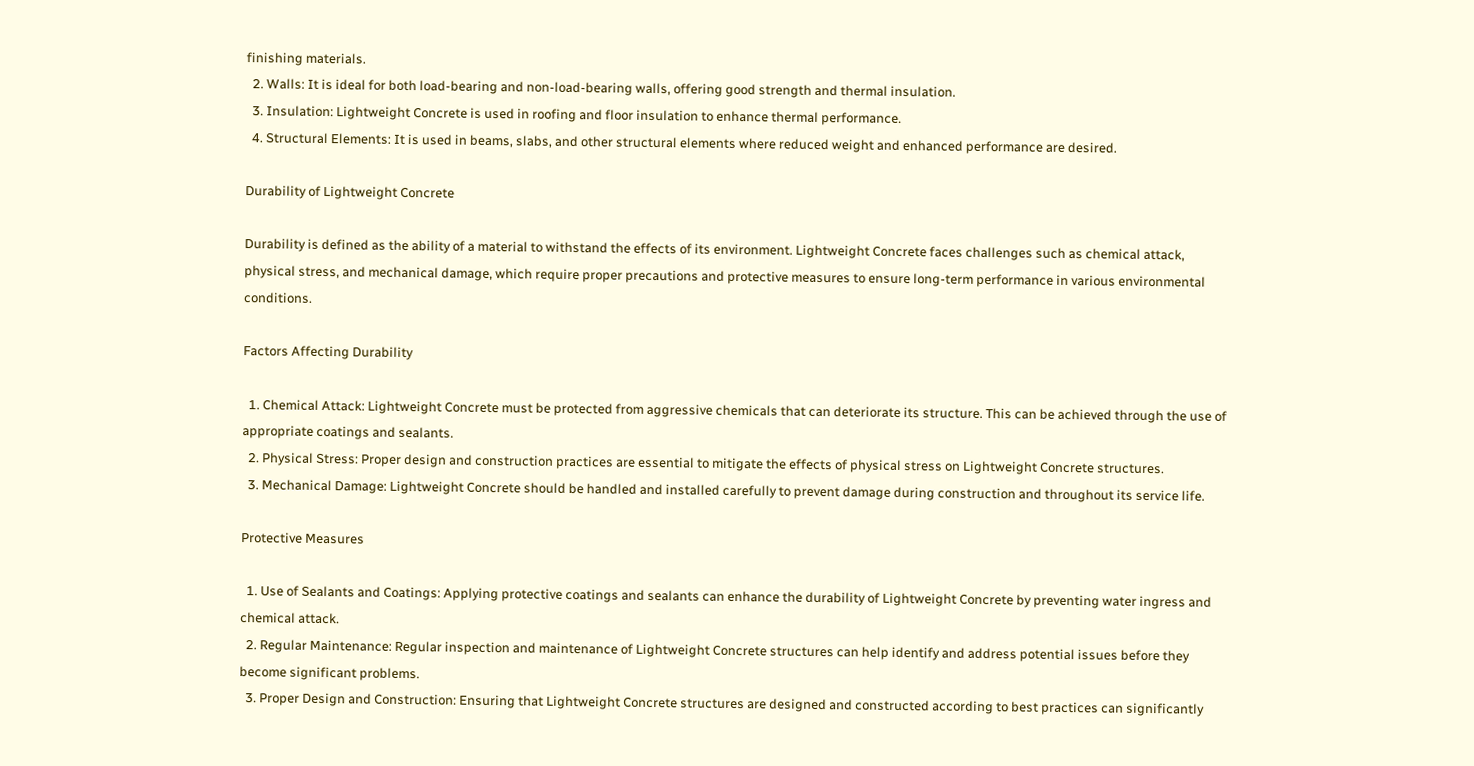finishing materials.
  2. Walls: It is ideal for both load-bearing and non-load-bearing walls, offering good strength and thermal insulation.
  3. Insulation: Lightweight Concrete is used in roofing and floor insulation to enhance thermal performance.
  4. Structural Elements: It is used in beams, slabs, and other structural elements where reduced weight and enhanced performance are desired.

Durability of Lightweight Concrete

Durability is defined as the ability of a material to withstand the effects of its environment. Lightweight Concrete faces challenges such as chemical attack, physical stress, and mechanical damage, which require proper precautions and protective measures to ensure long-term performance in various environmental conditions.

Factors Affecting Durability

  1. Chemical Attack: Lightweight Concrete must be protected from aggressive chemicals that can deteriorate its structure. This can be achieved through the use of appropriate coatings and sealants.
  2. Physical Stress: Proper design and construction practices are essential to mitigate the effects of physical stress on Lightweight Concrete structures.
  3. Mechanical Damage: Lightweight Concrete should be handled and installed carefully to prevent damage during construction and throughout its service life.

Protective Measures

  1. Use of Sealants and Coatings: Applying protective coatings and sealants can enhance the durability of Lightweight Concrete by preventing water ingress and chemical attack.
  2. Regular Maintenance: Regular inspection and maintenance of Lightweight Concrete structures can help identify and address potential issues before they become significant problems.
  3. Proper Design and Construction: Ensuring that Lightweight Concrete structures are designed and constructed according to best practices can significantly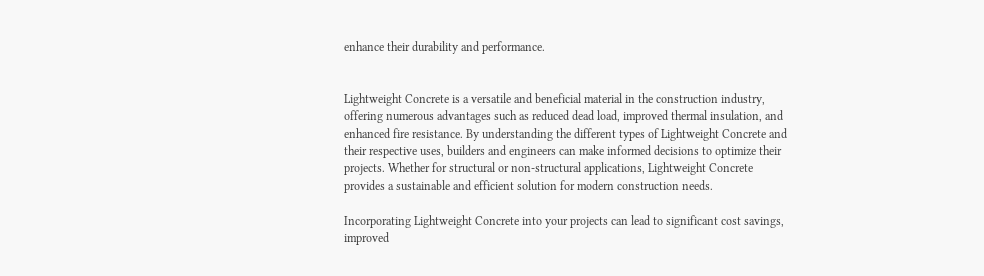enhance their durability and performance.


Lightweight Concrete is a versatile and beneficial material in the construction industry, offering numerous advantages such as reduced dead load, improved thermal insulation, and enhanced fire resistance. By understanding the different types of Lightweight Concrete and their respective uses, builders and engineers can make informed decisions to optimize their projects. Whether for structural or non-structural applications, Lightweight Concrete provides a sustainable and efficient solution for modern construction needs.

Incorporating Lightweight Concrete into your projects can lead to significant cost savings, improved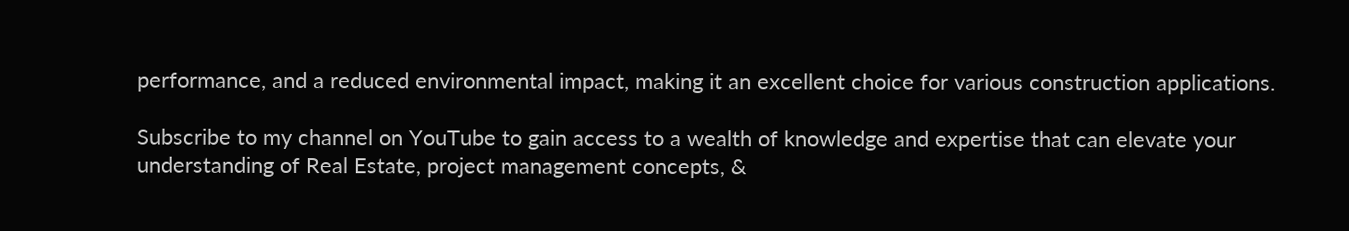performance, and a reduced environmental impact, making it an excellent choice for various construction applications.

Subscribe to my channel on YouTube to gain access to a wealth of knowledge and expertise that can elevate your understanding of Real Estate, project management concepts, &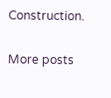Construction.

More posts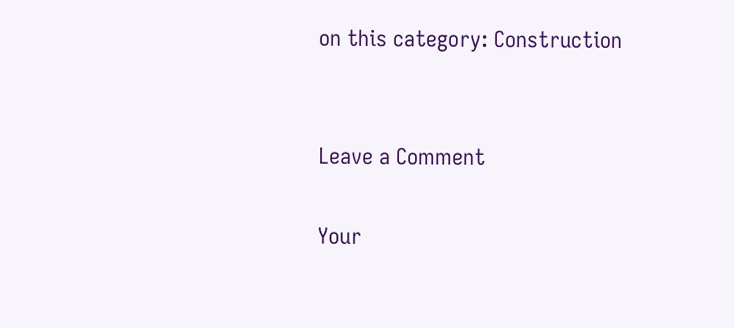on this category: Construction


Leave a Comment

Your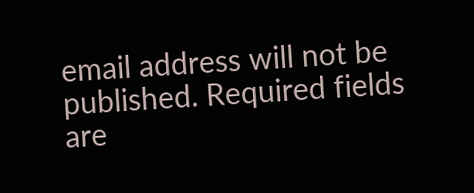email address will not be published. Required fields are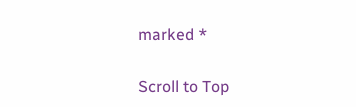marked *

Scroll to Top